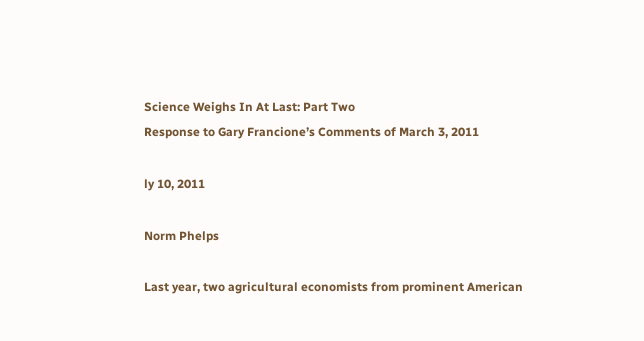Science Weighs In At Last: Part Two
Response to Gary Francione’s Comments of March 3, 2011

ly 10, 2011

Norm Phelps

Last year, two agricultural economists from prominent American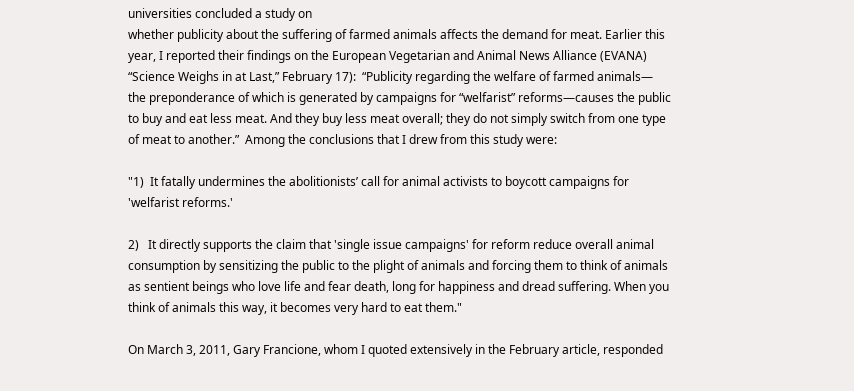universities concluded a study on
whether publicity about the suffering of farmed animals affects the demand for meat. Earlier this
year, I reported their findings on the European Vegetarian and Animal News Alliance (EVANA)
“Science Weighs in at Last,” February 17):  “Publicity regarding the welfare of farmed animals—
the preponderance of which is generated by campaigns for “welfarist” reforms—causes the public
to buy and eat less meat. And they buy less meat overall; they do not simply switch from one type
of meat to another.”  Among the conclusions that I drew from this study were:

"1)  It fatally undermines the abolitionists’ call for animal activists to boycott campaigns for
'welfarist reforms.'

2)   It directly supports the claim that 'single issue campaigns' for reform reduce overall animal
consumption by sensitizing the public to the plight of animals and forcing them to think of animals
as sentient beings who love life and fear death, long for happiness and dread suffering. When you
think of animals this way, it becomes very hard to eat them."

On March 3, 2011, Gary Francione, whom I quoted extensively in the February article, responded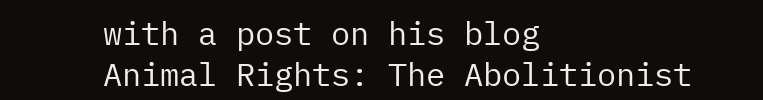with a post on his blog
Animal Rights: The Abolitionist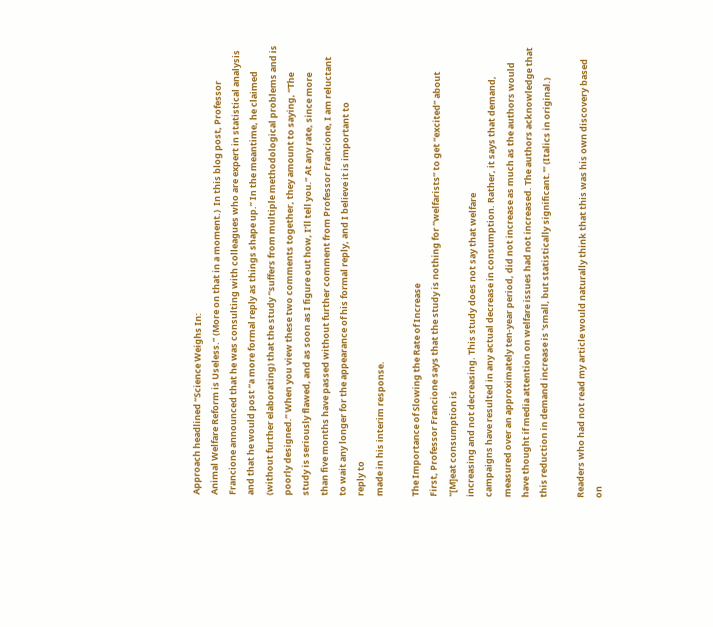Approach headlined “Science Weighs In:
Animal Welfare Reform is Useless.” (More on that in a moment.)  In this blog post, Professor
Francione announced that he was consulting with colleagues who are expert in statistical analysis
and that he would post “a more formal reply as things shape up.” In the meantime, he claimed
(without further elaborating) that the study “suffers from multiple methodological problems and is
poorly designed.” When you view these two comments together, they amount to saying, “The
study is seriously flawed, and as soon as I figure out how, I’ll tell you.” At any rate, since more
than five months have passed without further comment from Professor Francione, I am reluctant
to wait any longer for the appearance of his formal reply, and I believe it is important to
reply to
made in his interim response.

The Importance of Slowing the Rate of Increase
First, Professor Francione says that the study is nothing for “welfarists” to get “excited” about
"[M]eat consumption is
increasing and not decreasing. This study does not say that welfare
campaigns have resulted in any actual decrease in consumption. Rather, it says that demand,
measured over an approximately ten-year period, did not increase as much as the authors would
have thought if media attention on welfare issues had not increased. The authors acknowledge that
this reduction in demand increase is 'small, but statistically significant.'” (Italics in original.)

Readers who had not read my article would naturally think that this was his own discovery based
on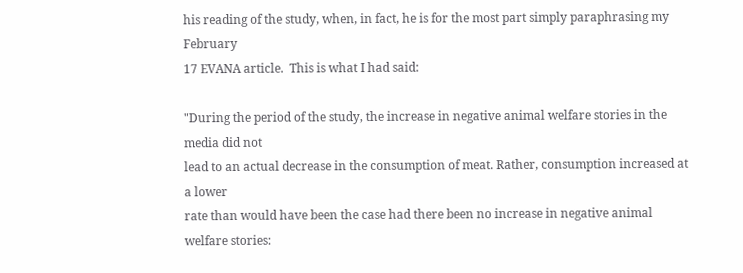his reading of the study, when, in fact, he is for the most part simply paraphrasing my February
17 EVANA article.  This is what I had said:

"During the period of the study, the increase in negative animal welfare stories in the media did not
lead to an actual decrease in the consumption of meat. Rather, consumption increased at a lower
rate than would have been the case had there been no increase in negative animal welfare stories: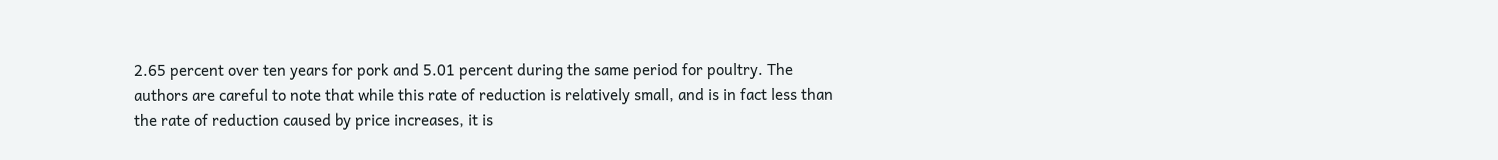2.65 percent over ten years for pork and 5.01 percent during the same period for poultry. The
authors are careful to note that while this rate of reduction is relatively small, and is in fact less than
the rate of reduction caused by price increases, it is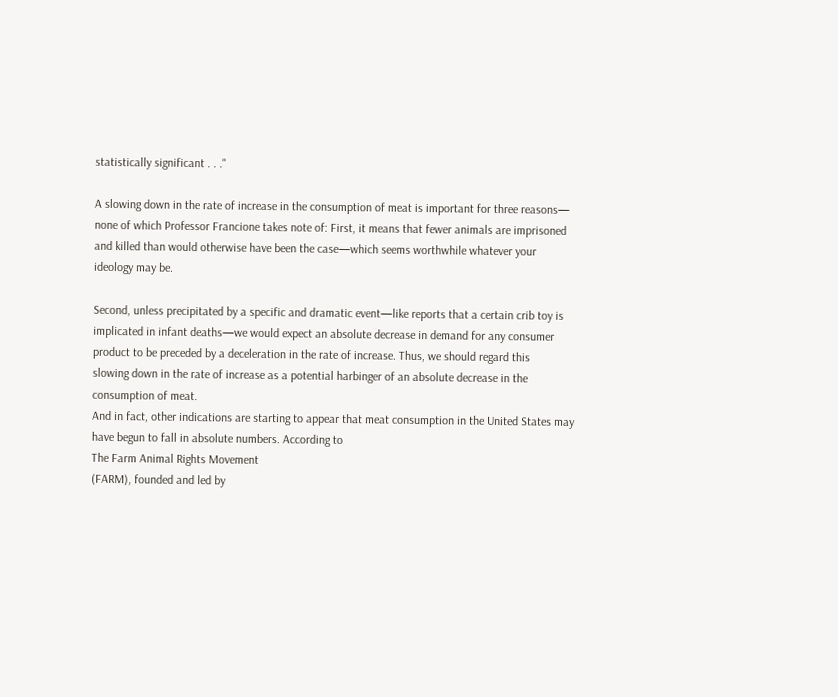statistically significant . . ."

A slowing down in the rate of increase in the consumption of meat is important for three reasons—
none of which Professor Francione takes note of: First, it means that fewer animals are imprisoned
and killed than would otherwise have been the case—which seems worthwhile whatever your
ideology may be.

Second, unless precipitated by a specific and dramatic event—like reports that a certain crib toy is
implicated in infant deaths—we would expect an absolute decrease in demand for any consumer
product to be preceded by a deceleration in the rate of increase. Thus, we should regard this
slowing down in the rate of increase as a potential harbinger of an absolute decrease in the
consumption of meat.
And in fact, other indications are starting to appear that meat consumption in the United States may
have begun to fall in absolute numbers. According to
The Farm Animal Rights Movement
(FARM), founded and led by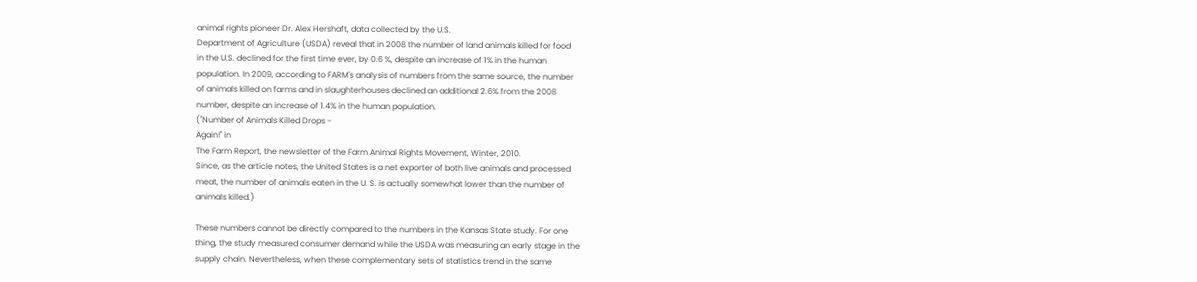animal rights pioneer Dr. Alex Hershaft, data collected by the U.S.
Department of Agriculture (USDA) reveal that in 2008 the number of land animals killed for food
in the U.S. declined for the first time ever, by 0.6 %, despite an increase of 1% in the human
population. In 2009, according to FARM's analysis of numbers from the same source, the number
of animals killed on farms and in slaughterhouses declined an additional 2.6% from the 2008
number, despite an increase of 1.4% in the human population.
("Number of Animals Killed Drops -
Again!" in
The Farm Report, the newsletter of the Farm Animal Rights Movement, Winter, 2010.
Since, as the article notes, the United States is a net exporter of both live animals and processed
meat, the number of animals eaten in the U. S. is actually somewhat lower than the number of
animals killed.)

These numbers cannot be directly compared to the numbers in the Kansas State study. For one
thing, the study measured consumer demand while the USDA was measuring an early stage in the
supply chain. Nevertheless, when these complementary sets of statistics trend in the same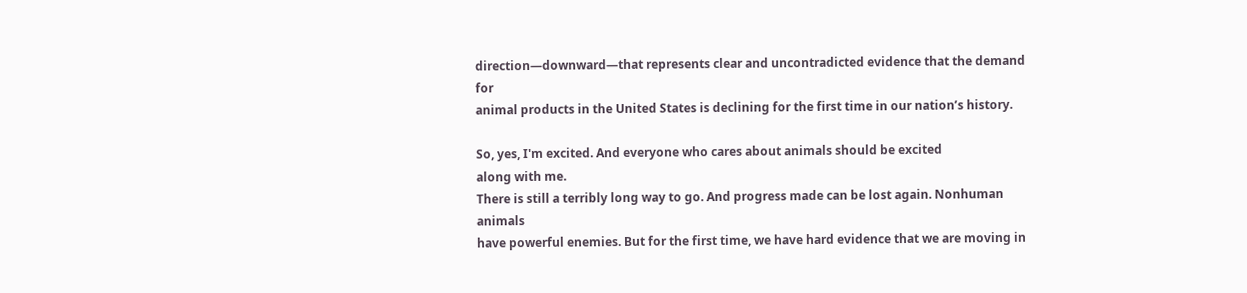direction—downward—that represents clear and uncontradicted evidence that the demand for
animal products in the United States is declining for the first time in our nation’s history.

So, yes, I'm excited. And everyone who cares about animals should be excited
along with me.
There is still a terribly long way to go. And progress made can be lost again. Nonhuman animals
have powerful enemies. But for the first time, we have hard evidence that we are moving in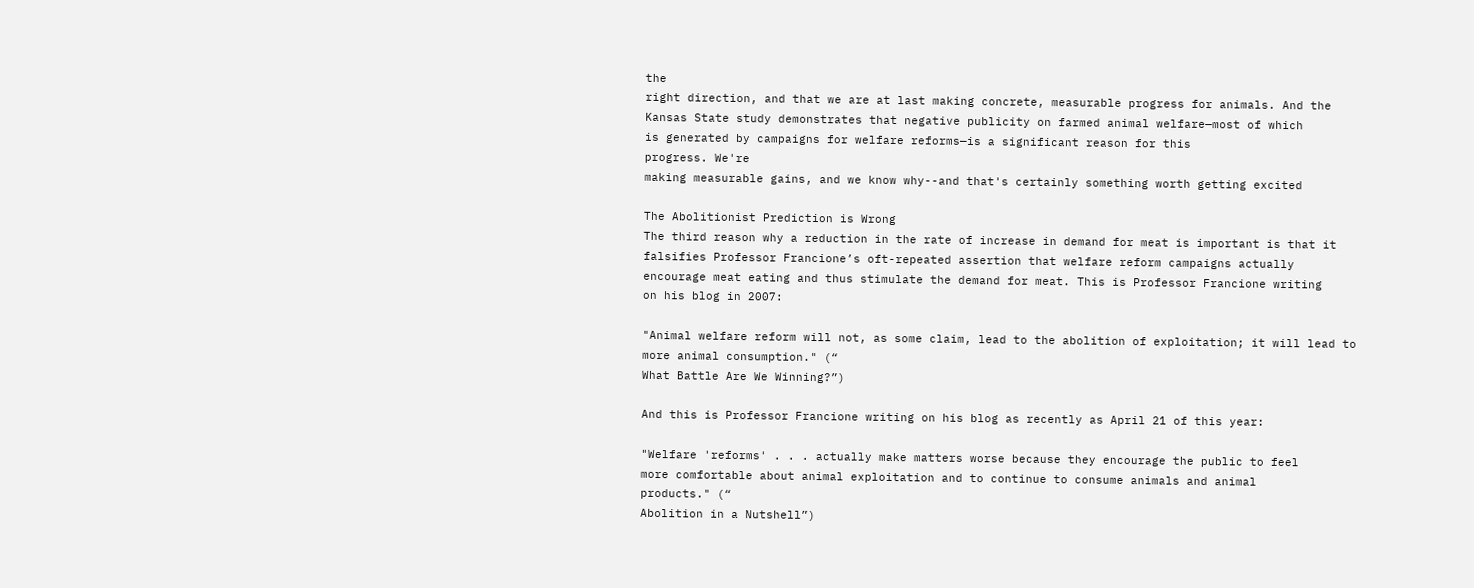the
right direction, and that we are at last making concrete, measurable progress for animals. And the
Kansas State study demonstrates that negative publicity on farmed animal welfare—most of which
is generated by campaigns for welfare reforms—is a significant reason for this
progress. We're
making measurable gains, and we know why--and that's certainly something worth getting excited

The Abolitionist Prediction is Wrong
The third reason why a reduction in the rate of increase in demand for meat is important is that it
falsifies Professor Francione’s oft-repeated assertion that welfare reform campaigns actually
encourage meat eating and thus stimulate the demand for meat. This is Professor Francione writing
on his blog in 2007:

"Animal welfare reform will not, as some claim, lead to the abolition of exploitation; it will lead to
more animal consumption." (“
What Battle Are We Winning?”)

And this is Professor Francione writing on his blog as recently as April 21 of this year:

"Welfare 'reforms' . . . actually make matters worse because they encourage the public to feel
more comfortable about animal exploitation and to continue to consume animals and animal
products." (“
Abolition in a Nutshell”)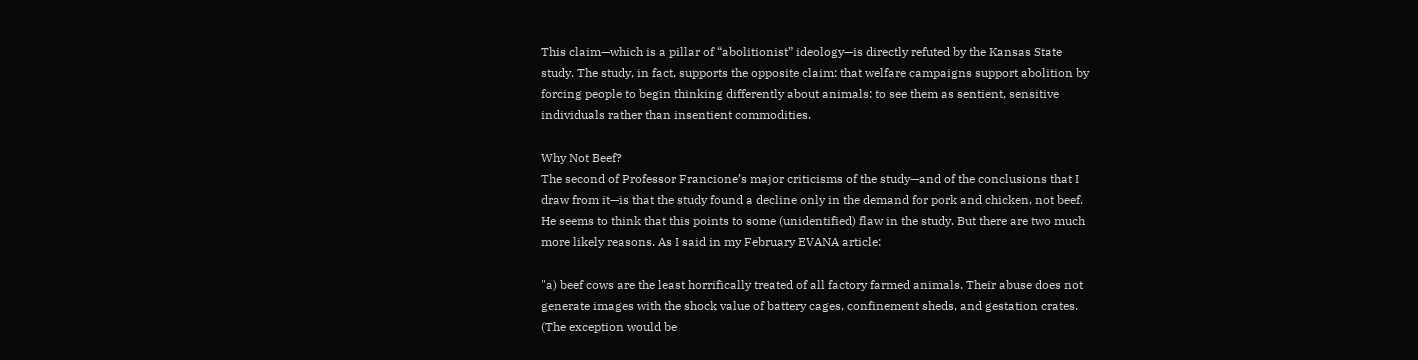This claim—which is a pillar of “abolitionist” ideology—is directly refuted by the Kansas State
study. The study, in fact, supports the opposite claim: that welfare campaigns support abolition by
forcing people to begin thinking differently about animals: to see them as sentient, sensitive
individuals rather than insentient commodities.

Why Not Beef?
The second of Professor Francione’s major criticisms of the study—and of the conclusions that I
draw from it—is that the study found a decline only in the demand for pork and chicken, not beef.
He seems to think that this points to some (unidentified) flaw in the study. But there are two much
more likely reasons. As I said in my February EVANA article:

"a) beef cows are the least horrifically treated of all factory farmed animals. Their abuse does not
generate images with the shock value of battery cages, confinement sheds, and gestation crates.
(The exception would be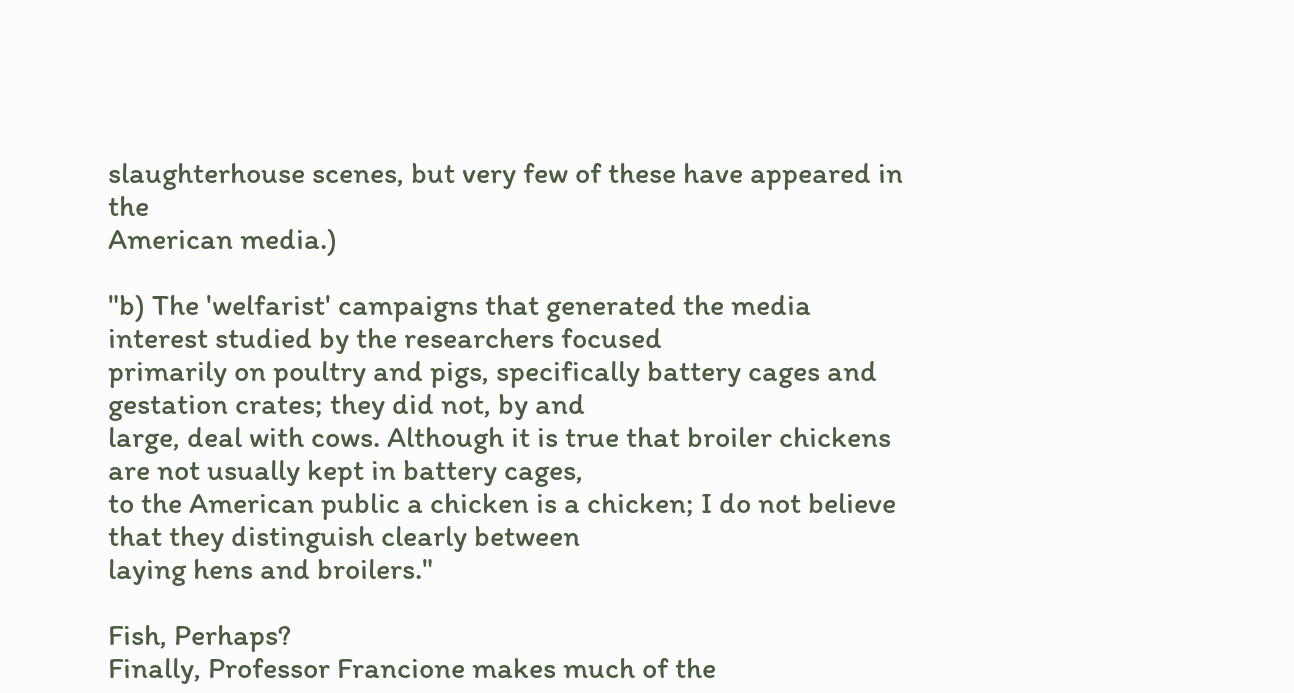slaughterhouse scenes, but very few of these have appeared in the
American media.)

"b) The 'welfarist' campaigns that generated the media interest studied by the researchers focused
primarily on poultry and pigs, specifically battery cages and gestation crates; they did not, by and
large, deal with cows. Although it is true that broiler chickens are not usually kept in battery cages,
to the American public a chicken is a chicken; I do not believe that they distinguish clearly between
laying hens and broilers."

Fish, Perhaps?
Finally, Professor Francione makes much of the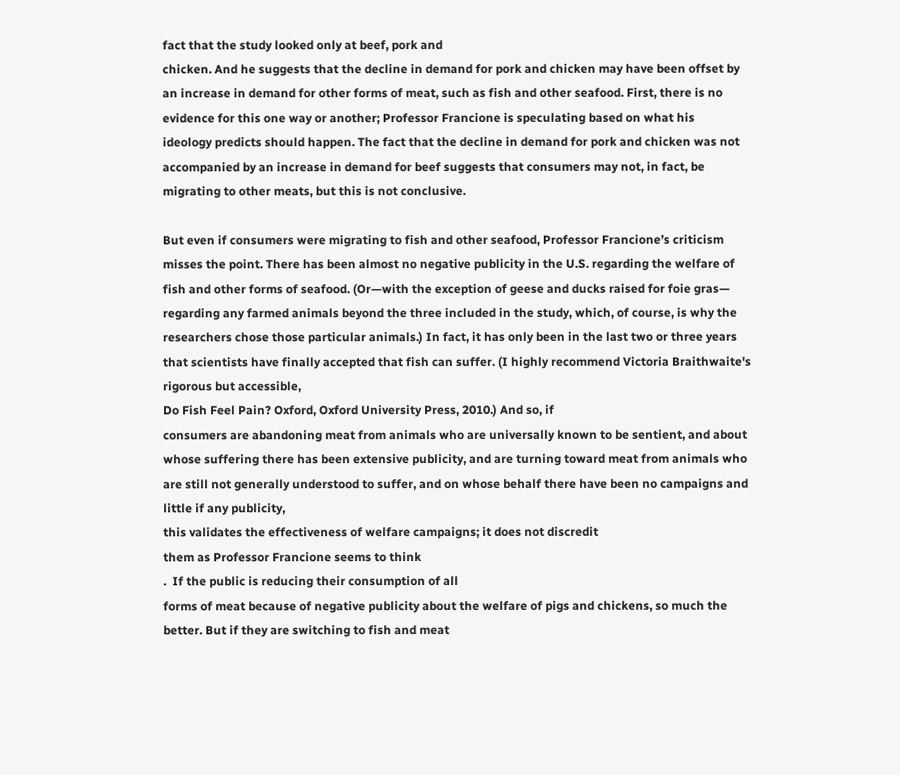fact that the study looked only at beef, pork and
chicken. And he suggests that the decline in demand for pork and chicken may have been offset by
an increase in demand for other forms of meat, such as fish and other seafood. First, there is no
evidence for this one way or another; Professor Francione is speculating based on what his
ideology predicts should happen. The fact that the decline in demand for pork and chicken was not
accompanied by an increase in demand for beef suggests that consumers may not, in fact, be
migrating to other meats, but this is not conclusive.

But even if consumers were migrating to fish and other seafood, Professor Francione’s criticism
misses the point. There has been almost no negative publicity in the U.S. regarding the welfare of
fish and other forms of seafood. (Or—with the exception of geese and ducks raised for foie gras—
regarding any farmed animals beyond the three included in the study, which, of course, is why the
researchers chose those particular animals.) In fact, it has only been in the last two or three years
that scientists have finally accepted that fish can suffer. (I highly recommend Victoria Braithwaite's
rigorous but accessible,
Do Fish Feel Pain? Oxford, Oxford University Press, 2010.) And so, if
consumers are abandoning meat from animals who are universally known to be sentient, and about
whose suffering there has been extensive publicity, and are turning toward meat from animals who
are still not generally understood to suffer, and on whose behalf there have been no campaigns and
little if any publicity,
this validates the effectiveness of welfare campaigns; it does not discredit
them as Professor Francione seems to think
.  If the public is reducing their consumption of all
forms of meat because of negative publicity about the welfare of pigs and chickens, so much the
better. But if they are switching to fish and meat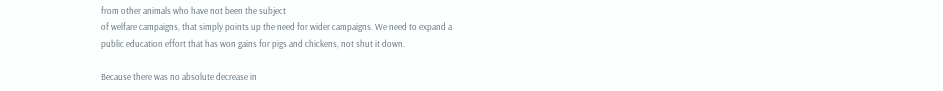from other animals who have not been the subject
of welfare campaigns, that simply points up the need for wider campaigns. We need to expand a
public education effort that has won gains for pigs and chickens, not shut it down.

Because there was no absolute decrease in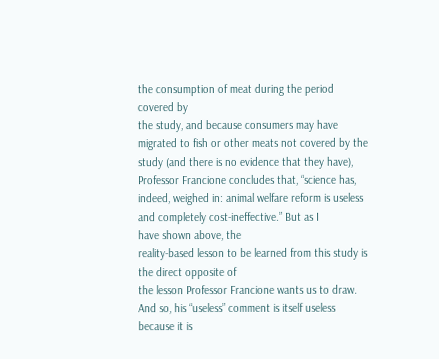the consumption of meat during the period covered by
the study, and because consumers may have migrated to fish or other meats not covered by the
study (and there is no evidence that they have), Professor Francione concludes that, “science has,
indeed, weighed in: animal welfare reform is useless and completely cost-ineffective.” But as I
have shown above, the
reality-based lesson to be learned from this study is the direct opposite of
the lesson Professor Francione wants us to draw. And so, his “useless” comment is itself useless
because it is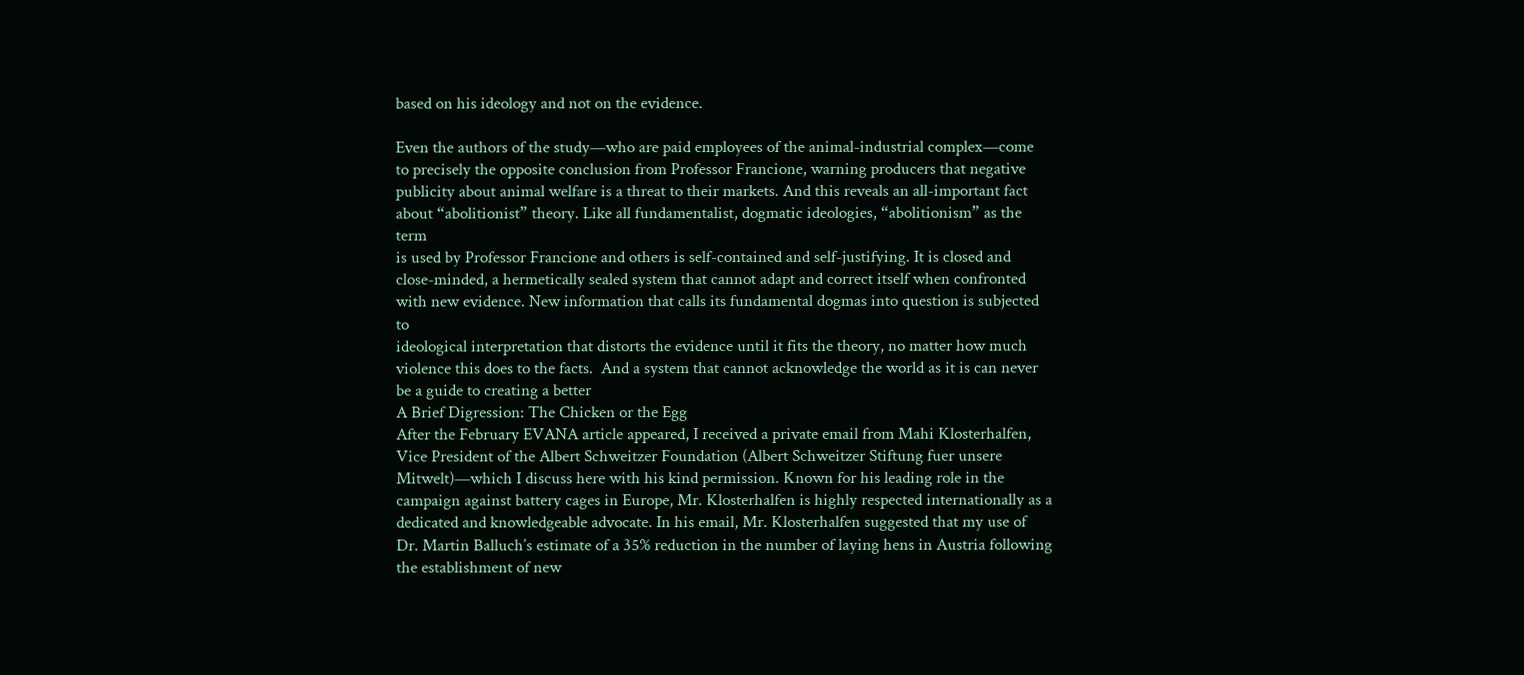based on his ideology and not on the evidence.

Even the authors of the study—who are paid employees of the animal-industrial complex—come
to precisely the opposite conclusion from Professor Francione, warning producers that negative
publicity about animal welfare is a threat to their markets. And this reveals an all-important fact
about “abolitionist” theory. Like all fundamentalist, dogmatic ideologies, “abolitionism” as the term
is used by Professor Francione and others is self-contained and self-justifying. It is closed and
close-minded, a hermetically sealed system that cannot adapt and correct itself when confronted
with new evidence. New information that calls its fundamental dogmas into question is subjected to
ideological interpretation that distorts the evidence until it fits the theory, no matter how much
violence this does to the facts.  And a system that cannot acknowledge the world as it is can never
be a guide to creating a better
A Brief Digression: The Chicken or the Egg
After the February EVANA article appeared, I received a private email from Mahi Klosterhalfen,
Vice President of the Albert Schweitzer Foundation (Albert Schweitzer Stiftung fuer unsere
Mitwelt)—which I discuss here with his kind permission. Known for his leading role in the
campaign against battery cages in Europe, Mr. Klosterhalfen is highly respected internationally as a
dedicated and knowledgeable advocate. In his email, Mr. Klosterhalfen suggested that my use of
Dr. Martin Balluch’s estimate of a 35% reduction in the number of laying hens in Austria following
the establishment of new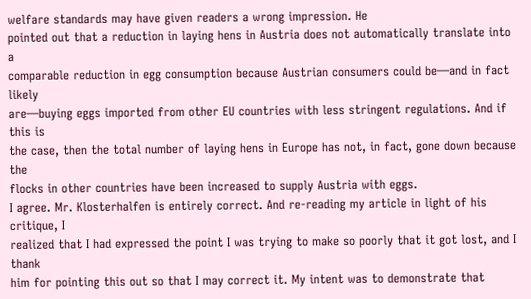welfare standards may have given readers a wrong impression. He
pointed out that a reduction in laying hens in Austria does not automatically translate into a
comparable reduction in egg consumption because Austrian consumers could be—and in fact likely
are—buying eggs imported from other EU countries with less stringent regulations. And if this is
the case, then the total number of laying hens in Europe has not, in fact, gone down because the
flocks in other countries have been increased to supply Austria with eggs.
I agree. Mr. Klosterhalfen is entirely correct. And re-reading my article in light of his critique, I
realized that I had expressed the point I was trying to make so poorly that it got lost, and I thank
him for pointing this out so that I may correct it. My intent was to demonstrate that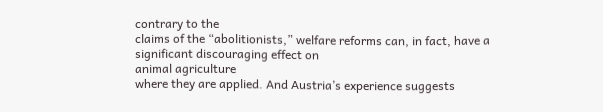contrary to the
claims of the “abolitionists,” welfare reforms can, in fact, have a significant discouraging effect on
animal agriculture
where they are applied. And Austria’s experience suggests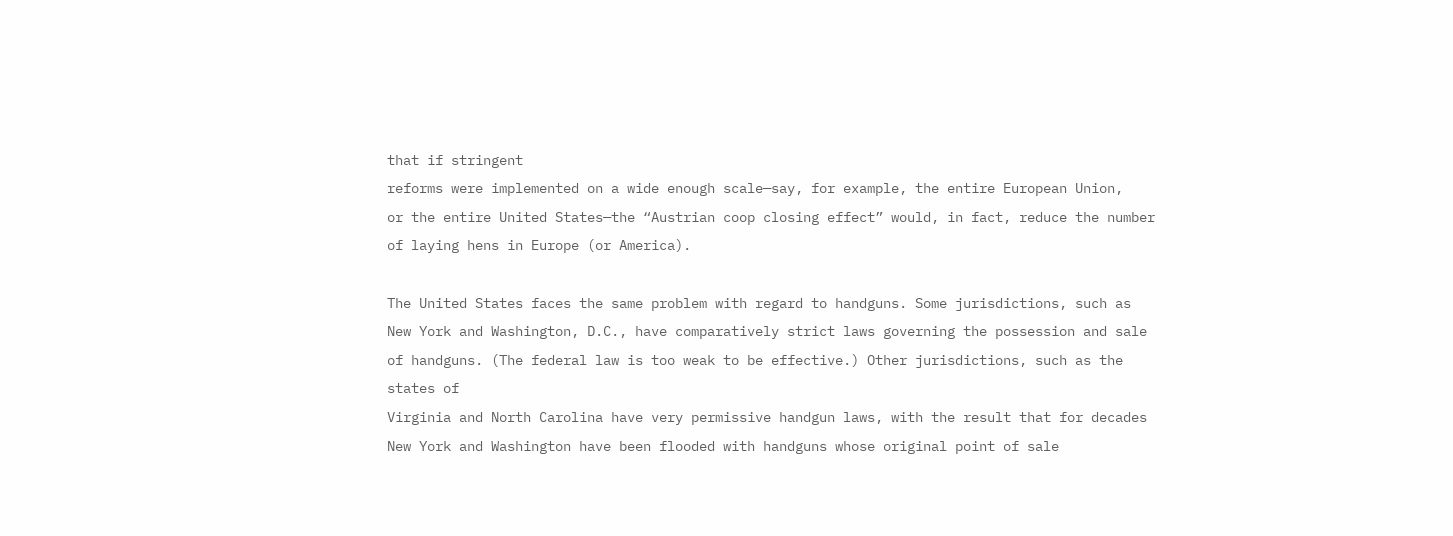that if stringent
reforms were implemented on a wide enough scale—say, for example, the entire European Union,
or the entire United States—the “Austrian coop closing effect” would, in fact, reduce the number
of laying hens in Europe (or America).

The United States faces the same problem with regard to handguns. Some jurisdictions, such as
New York and Washington, D.C., have comparatively strict laws governing the possession and sale
of handguns. (The federal law is too weak to be effective.) Other jurisdictions, such as the states of
Virginia and North Carolina have very permissive handgun laws, with the result that for decades
New York and Washington have been flooded with handguns whose original point of sale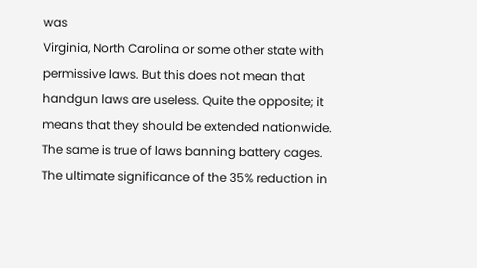was
Virginia, North Carolina or some other state with permissive laws. But this does not mean that
handgun laws are useless. Quite the opposite; it means that they should be extended nationwide.
The same is true of laws banning battery cages. The ultimate significance of the 35% reduction in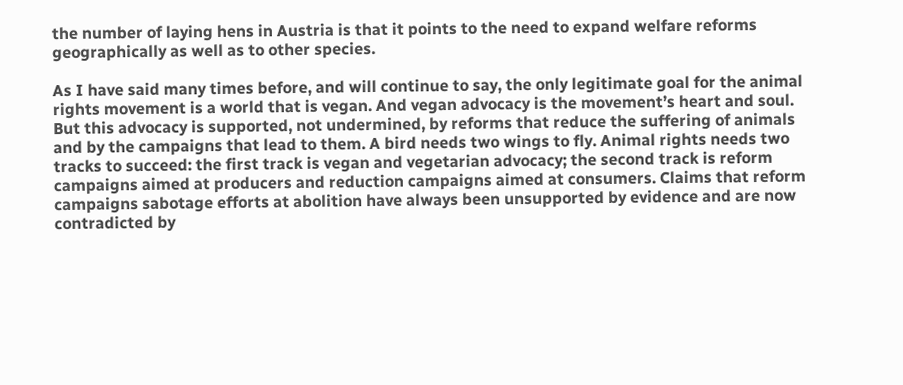the number of laying hens in Austria is that it points to the need to expand welfare reforms
geographically as well as to other species.

As I have said many times before, and will continue to say, the only legitimate goal for the animal
rights movement is a world that is vegan. And vegan advocacy is the movement’s heart and soul.
But this advocacy is supported, not undermined, by reforms that reduce the suffering of animals
and by the campaigns that lead to them. A bird needs two wings to fly. Animal rights needs two
tracks to succeed: the first track is vegan and vegetarian advocacy; the second track is reform
campaigns aimed at producers and reduction campaigns aimed at consumers. Claims that reform
campaigns sabotage efforts at abolition have always been unsupported by evidence and are now
contradicted by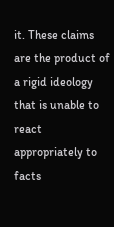it. These claims are the product of a rigid ideology that is unable to react
appropriately to facts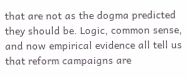that are not as the dogma predicted they should be. Logic, common sense,
and now empirical evidence all tell us that reform campaigns are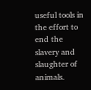useful tools in the effort to end the
slavery and slaughter of animals.